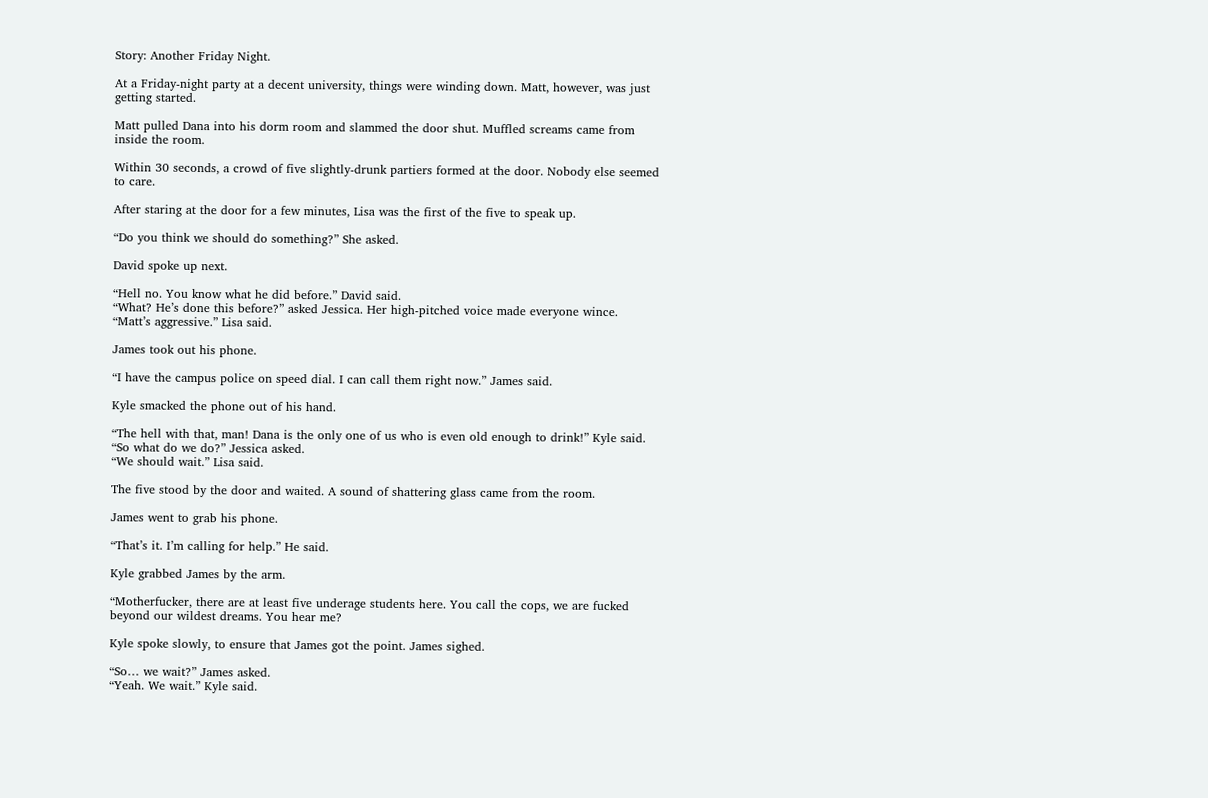Story: Another Friday Night.

At a Friday-night party at a decent university, things were winding down. Matt, however, was just getting started.

Matt pulled Dana into his dorm room and slammed the door shut. Muffled screams came from inside the room.

Within 30 seconds, a crowd of five slightly-drunk partiers formed at the door. Nobody else seemed to care.

After staring at the door for a few minutes, Lisa was the first of the five to speak up.

“Do you think we should do something?” She asked.

David spoke up next.

“Hell no. You know what he did before.” David said.
“What? He’s done this before?” asked Jessica. Her high-pitched voice made everyone wince.
“Matt’s aggressive.” Lisa said.

James took out his phone.

“I have the campus police on speed dial. I can call them right now.” James said.

Kyle smacked the phone out of his hand.

“The hell with that, man! Dana is the only one of us who is even old enough to drink!” Kyle said.
“So what do we do?” Jessica asked.
“We should wait.” Lisa said.

The five stood by the door and waited. A sound of shattering glass came from the room.

James went to grab his phone.

“That’s it. I’m calling for help.” He said.

Kyle grabbed James by the arm.

“Motherfucker, there are at least five underage students here. You call the cops, we are fucked beyond our wildest dreams. You hear me?

Kyle spoke slowly, to ensure that James got the point. James sighed.

“So… we wait?” James asked.
“Yeah. We wait.” Kyle said.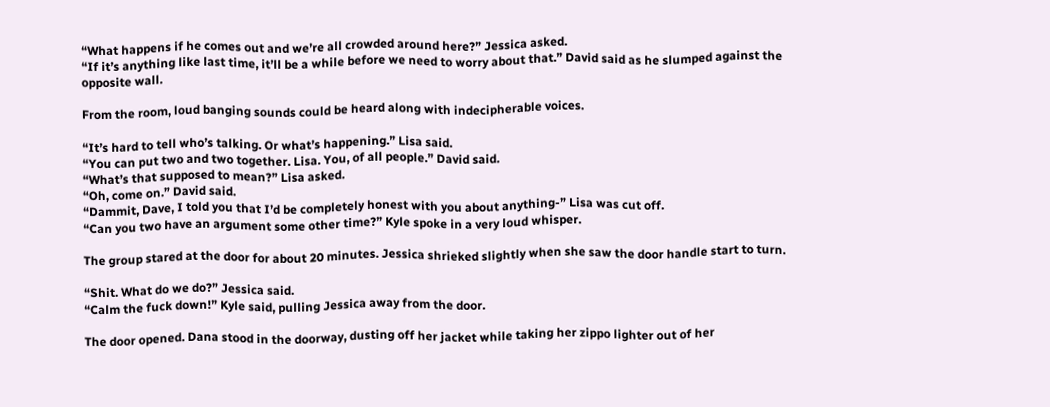“What happens if he comes out and we’re all crowded around here?” Jessica asked.
“If it’s anything like last time, it’ll be a while before we need to worry about that.” David said as he slumped against the opposite wall.

From the room, loud banging sounds could be heard along with indecipherable voices.

“It’s hard to tell who’s talking. Or what’s happening.” Lisa said.
“You can put two and two together. Lisa. You, of all people.” David said.
“What’s that supposed to mean?” Lisa asked.
“Oh, come on.” David said.
“Dammit, Dave, I told you that I’d be completely honest with you about anything-” Lisa was cut off.
“Can you two have an argument some other time?” Kyle spoke in a very loud whisper.

The group stared at the door for about 20 minutes. Jessica shrieked slightly when she saw the door handle start to turn.

“Shit. What do we do?” Jessica said.
“Calm the fuck down!” Kyle said, pulling Jessica away from the door.

The door opened. Dana stood in the doorway, dusting off her jacket while taking her zippo lighter out of her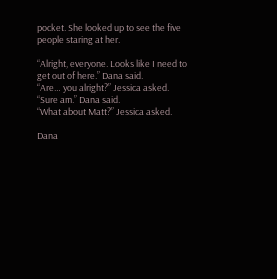pocket. She looked up to see the five people staring at her.

“Alright, everyone. Looks like I need to get out of here.” Dana said.
“Are… you alright?” Jessica asked.
“Sure am.” Dana said.
“What about Matt?” Jessica asked.

Dana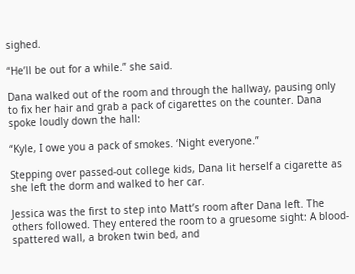sighed.

“He’ll be out for a while.” she said.

Dana walked out of the room and through the hallway, pausing only to fix her hair and grab a pack of cigarettes on the counter. Dana spoke loudly down the hall:

“Kyle, I owe you a pack of smokes. ‘Night everyone.”

Stepping over passed-out college kids, Dana lit herself a cigarette as she left the dorm and walked to her car.

Jessica was the first to step into Matt’s room after Dana left. The others followed. They entered the room to a gruesome sight: A blood-spattered wall, a broken twin bed, and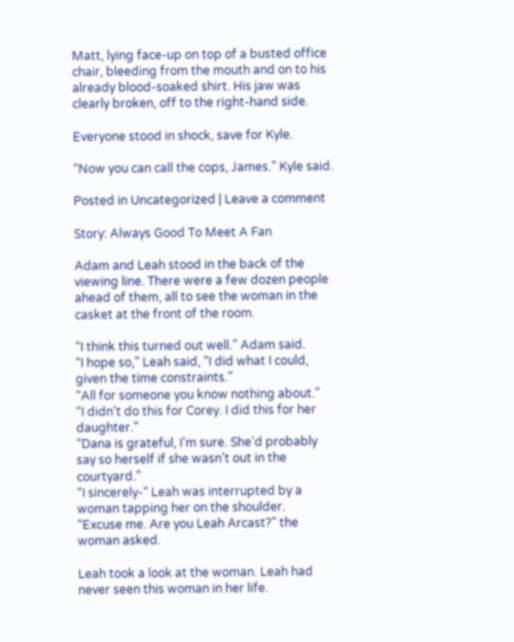Matt, lying face-up on top of a busted office chair, bleeding from the mouth and on to his already blood-soaked shirt. His jaw was clearly broken, off to the right-hand side.

Everyone stood in shock, save for Kyle.

“Now you can call the cops, James.” Kyle said.

Posted in Uncategorized | Leave a comment

Story: Always Good To Meet A Fan

Adam and Leah stood in the back of the viewing line. There were a few dozen people ahead of them, all to see the woman in the casket at the front of the room.

“I think this turned out well.” Adam said.
“I hope so,” Leah said, “I did what I could, given the time constraints.”
“All for someone you know nothing about.”
“I didn’t do this for Corey. I did this for her daughter.”
“Dana is grateful, I’m sure. She’d probably say so herself if she wasn’t out in the courtyard.”
“I sincerely-“ Leah was interrupted by a woman tapping her on the shoulder.
“Excuse me. Are you Leah Arcast?” the woman asked.

Leah took a look at the woman. Leah had never seen this woman in her life.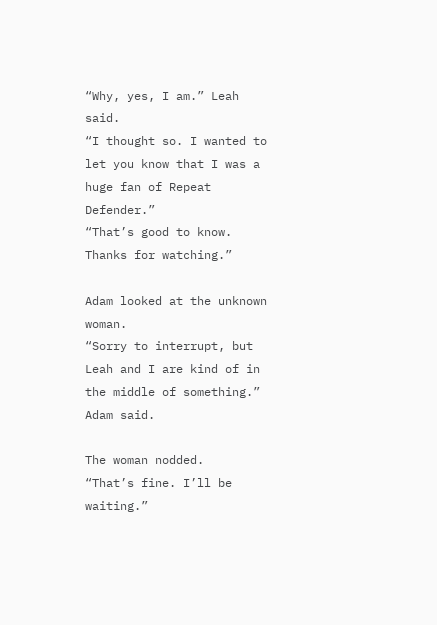“Why, yes, I am.” Leah said.
“I thought so. I wanted to let you know that I was a huge fan of Repeat Defender.”
“That’s good to know. Thanks for watching.”

Adam looked at the unknown woman.
“Sorry to interrupt, but Leah and I are kind of in the middle of something.” Adam said.

The woman nodded.
“That’s fine. I’ll be waiting.”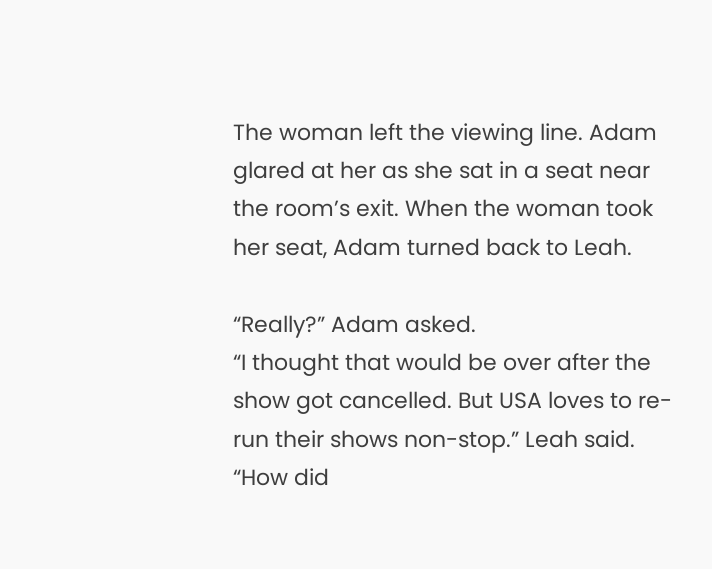The woman left the viewing line. Adam glared at her as she sat in a seat near the room’s exit. When the woman took her seat, Adam turned back to Leah.

“Really?” Adam asked.
“I thought that would be over after the show got cancelled. But USA loves to re-run their shows non-stop.” Leah said.
“How did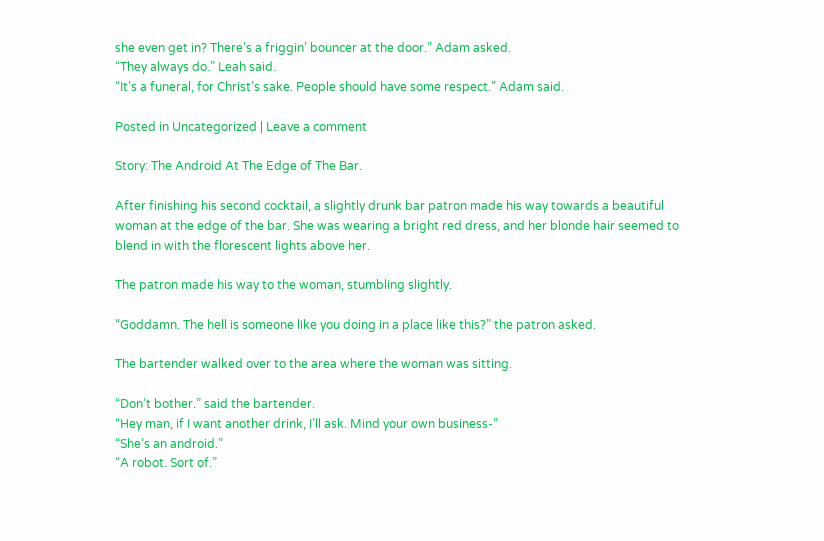she even get in? There’s a friggin’ bouncer at the door.” Adam asked.
“They always do.” Leah said.
“It’s a funeral, for Christ’s sake. People should have some respect.” Adam said.

Posted in Uncategorized | Leave a comment

Story: The Android At The Edge of The Bar.

After finishing his second cocktail, a slightly drunk bar patron made his way towards a beautiful woman at the edge of the bar. She was wearing a bright red dress, and her blonde hair seemed to blend in with the florescent lights above her.

The patron made his way to the woman, stumbling slightly.

“Goddamn. The hell is someone like you doing in a place like this?” the patron asked.

The bartender walked over to the area where the woman was sitting.

“Don’t bother.” said the bartender.
“Hey man, if I want another drink, I’ll ask. Mind your own business-”
“She’s an android.”
“A robot. Sort of.”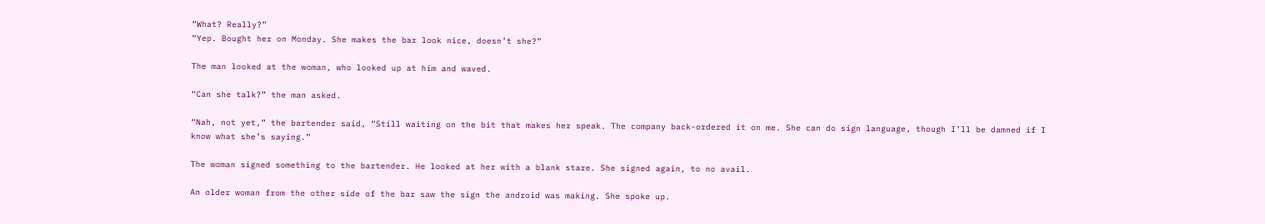“What? Really?”
“Yep. Bought her on Monday. She makes the bar look nice, doesn’t she?”

The man looked at the woman, who looked up at him and waved.

“Can she talk?” the man asked.

“Nah, not yet,” the bartender said, “Still waiting on the bit that makes her speak. The company back-ordered it on me. She can do sign language, though I’ll be damned if I know what she’s saying.”

The woman signed something to the bartender. He looked at her with a blank stare. She signed again, to no avail.

An older woman from the other side of the bar saw the sign the android was making. She spoke up.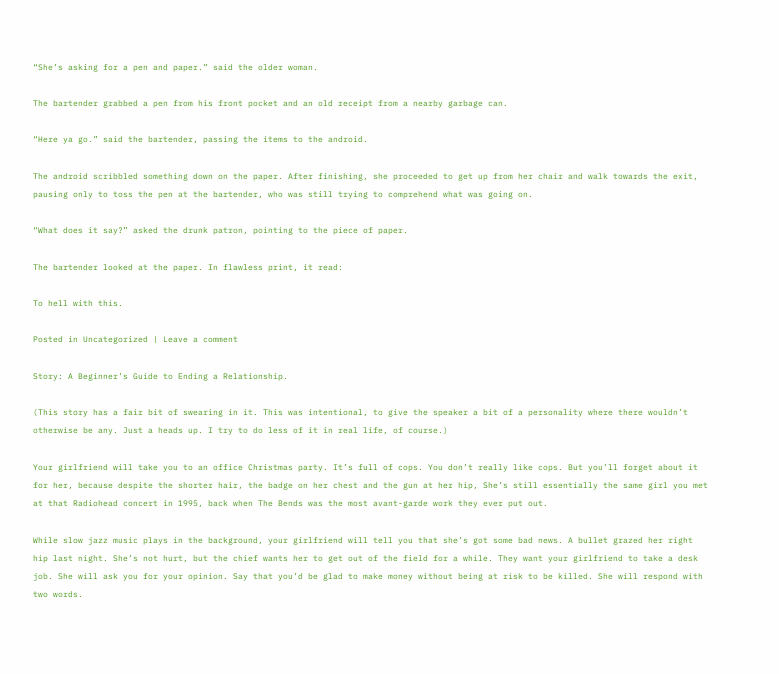“She’s asking for a pen and paper.” said the older woman.

The bartender grabbed a pen from his front pocket and an old receipt from a nearby garbage can.

“Here ya go.” said the bartender, passing the items to the android.

The android scribbled something down on the paper. After finishing, she proceeded to get up from her chair and walk towards the exit, pausing only to toss the pen at the bartender, who was still trying to comprehend what was going on.

“What does it say?” asked the drunk patron, pointing to the piece of paper.

The bartender looked at the paper. In flawless print, it read:

To hell with this.

Posted in Uncategorized | Leave a comment

Story: A Beginner’s Guide to Ending a Relationship.

(This story has a fair bit of swearing in it. This was intentional, to give the speaker a bit of a personality where there wouldn’t otherwise be any. Just a heads up. I try to do less of it in real life, of course.)

Your girlfriend will take you to an office Christmas party. It’s full of cops. You don’t really like cops. But you’ll forget about it for her, because despite the shorter hair, the badge on her chest and the gun at her hip, She’s still essentially the same girl you met at that Radiohead concert in 1995, back when The Bends was the most avant-garde work they ever put out.

While slow jazz music plays in the background, your girlfriend will tell you that she’s got some bad news. A bullet grazed her right hip last night. She’s not hurt, but the chief wants her to get out of the field for a while. They want your girlfriend to take a desk job. She will ask you for your opinion. Say that you’d be glad to make money without being at risk to be killed. She will respond with two words.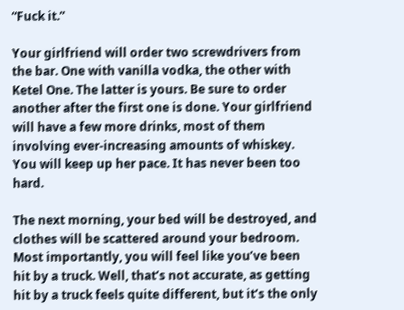“Fuck it.”

Your girlfriend will order two screwdrivers from the bar. One with vanilla vodka, the other with Ketel One. The latter is yours. Be sure to order another after the first one is done. Your girlfriend will have a few more drinks, most of them involving ever-increasing amounts of whiskey. You will keep up her pace. It has never been too hard.

The next morning, your bed will be destroyed, and clothes will be scattered around your bedroom. Most importantly, you will feel like you’ve been hit by a truck. Well, that’s not accurate, as getting hit by a truck feels quite different, but it’s the only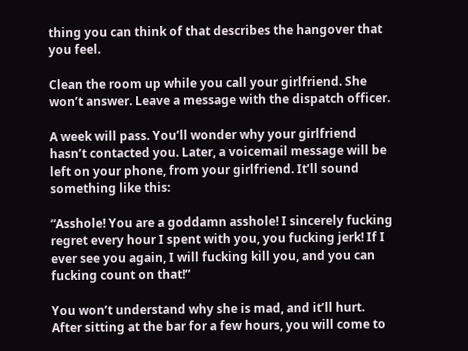thing you can think of that describes the hangover that you feel.

Clean the room up while you call your girlfriend. She won’t answer. Leave a message with the dispatch officer.

A week will pass. You’ll wonder why your girlfriend hasn’t contacted you. Later, a voicemail message will be left on your phone, from your girlfriend. It’ll sound something like this:

“Asshole! You are a goddamn asshole! I sincerely fucking regret every hour I spent with you, you fucking jerk! If I ever see you again, I will fucking kill you, and you can fucking count on that!”

You won’t understand why she is mad, and it’ll hurt. After sitting at the bar for a few hours, you will come to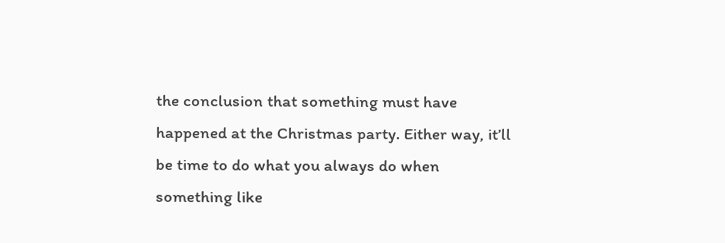the conclusion that something must have happened at the Christmas party. Either way, it’ll be time to do what you always do when something like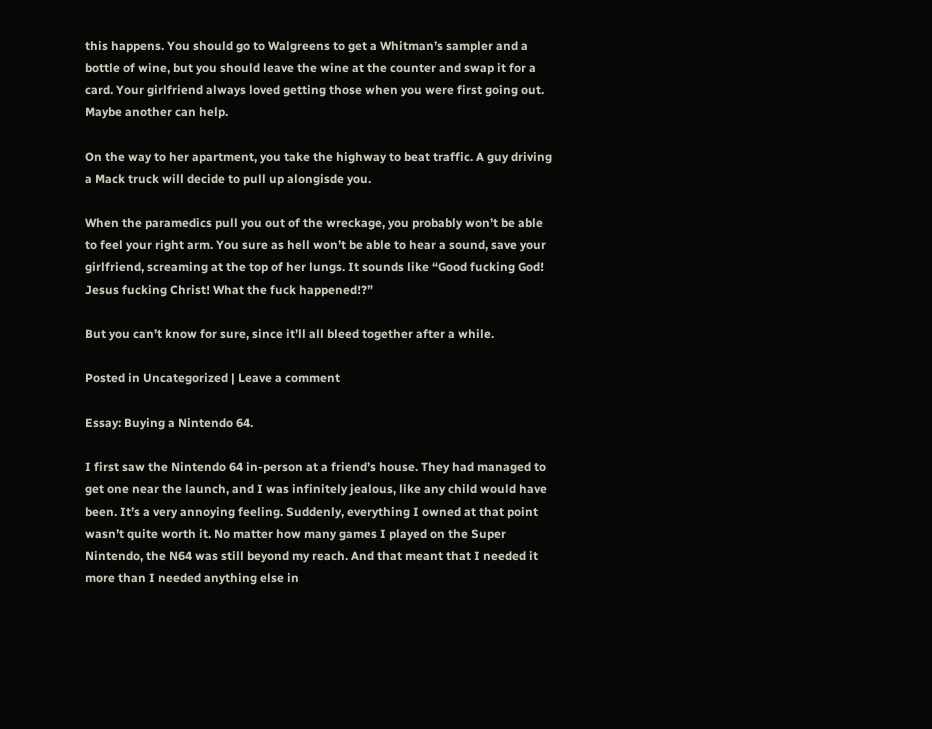this happens. You should go to Walgreens to get a Whitman’s sampler and a bottle of wine, but you should leave the wine at the counter and swap it for a card. Your girlfriend always loved getting those when you were first going out. Maybe another can help.

On the way to her apartment, you take the highway to beat traffic. A guy driving a Mack truck will decide to pull up alongisde you.

When the paramedics pull you out of the wreckage, you probably won’t be able to feel your right arm. You sure as hell won’t be able to hear a sound, save your girlfriend, screaming at the top of her lungs. It sounds like “Good fucking God! Jesus fucking Christ! What the fuck happened!?”

But you can’t know for sure, since it’ll all bleed together after a while.

Posted in Uncategorized | Leave a comment

Essay: Buying a Nintendo 64.

I first saw the Nintendo 64 in-person at a friend’s house. They had managed to get one near the launch, and I was infinitely jealous, like any child would have been. It’s a very annoying feeling. Suddenly, everything I owned at that point wasn’t quite worth it. No matter how many games I played on the Super Nintendo, the N64 was still beyond my reach. And that meant that I needed it more than I needed anything else in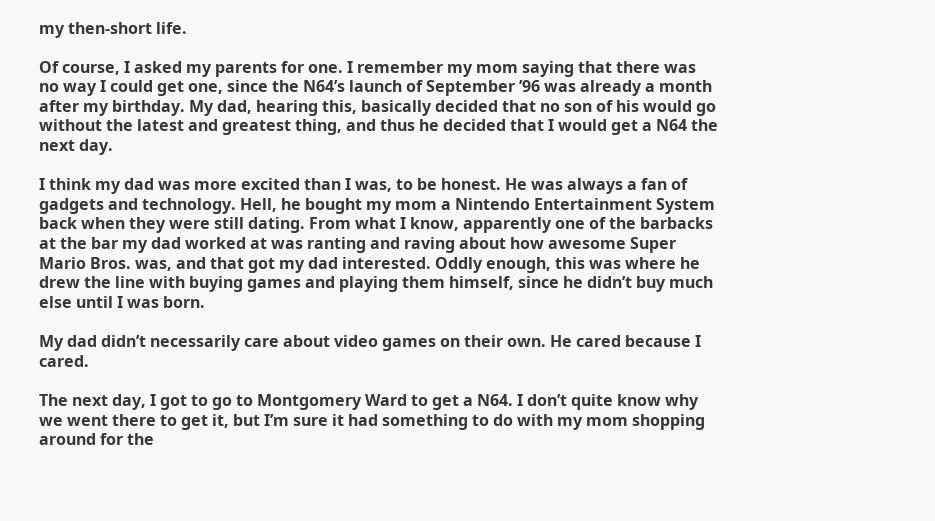my then-short life.

Of course, I asked my parents for one. I remember my mom saying that there was no way I could get one, since the N64’s launch of September ’96 was already a month after my birthday. My dad, hearing this, basically decided that no son of his would go without the latest and greatest thing, and thus he decided that I would get a N64 the next day.

I think my dad was more excited than I was, to be honest. He was always a fan of gadgets and technology. Hell, he bought my mom a Nintendo Entertainment System back when they were still dating. From what I know, apparently one of the barbacks at the bar my dad worked at was ranting and raving about how awesome Super Mario Bros. was, and that got my dad interested. Oddly enough, this was where he drew the line with buying games and playing them himself, since he didn’t buy much else until I was born.

My dad didn’t necessarily care about video games on their own. He cared because I cared.

The next day, I got to go to Montgomery Ward to get a N64. I don’t quite know why we went there to get it, but I’m sure it had something to do with my mom shopping around for the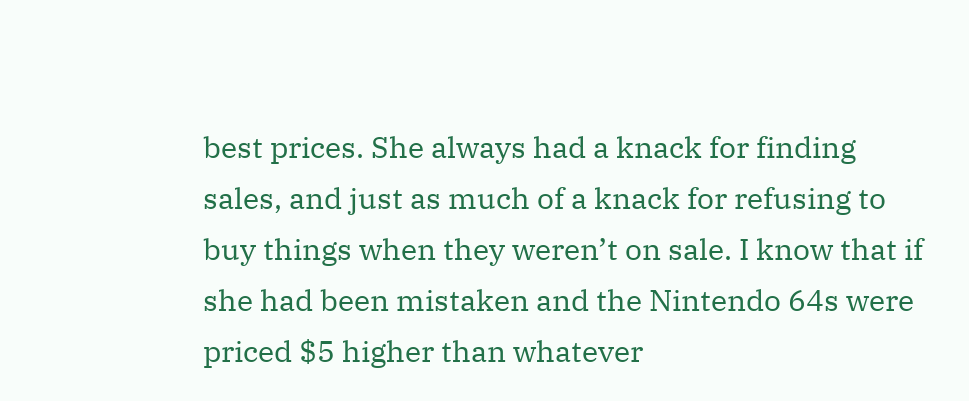best prices. She always had a knack for finding sales, and just as much of a knack for refusing to buy things when they weren’t on sale. I know that if she had been mistaken and the Nintendo 64s were priced $5 higher than whatever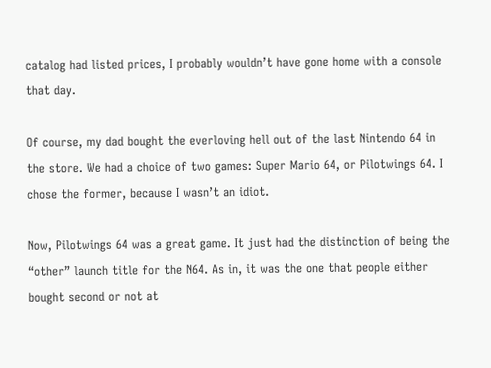catalog had listed prices, I probably wouldn’t have gone home with a console that day.

Of course, my dad bought the everloving hell out of the last Nintendo 64 in the store. We had a choice of two games: Super Mario 64, or Pilotwings 64. I chose the former, because I wasn’t an idiot.

Now, Pilotwings 64 was a great game. It just had the distinction of being the “other” launch title for the N64. As in, it was the one that people either bought second or not at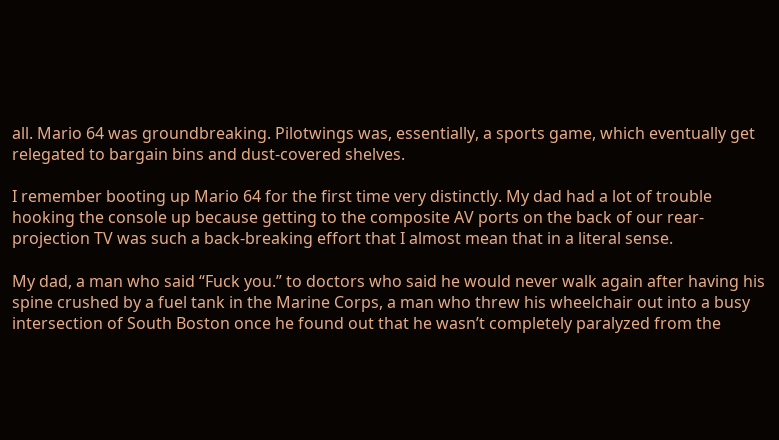all. Mario 64 was groundbreaking. Pilotwings was, essentially, a sports game, which eventually get relegated to bargain bins and dust-covered shelves.

I remember booting up Mario 64 for the first time very distinctly. My dad had a lot of trouble hooking the console up because getting to the composite AV ports on the back of our rear-projection TV was such a back-breaking effort that I almost mean that in a literal sense.

My dad, a man who said “Fuck you.” to doctors who said he would never walk again after having his spine crushed by a fuel tank in the Marine Corps, a man who threw his wheelchair out into a busy intersection of South Boston once he found out that he wasn’t completely paralyzed from the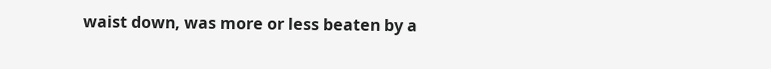waist down, was more or less beaten by a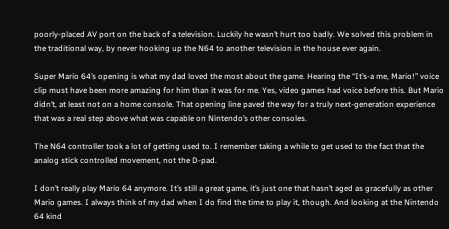poorly-placed AV port on the back of a television. Luckily he wasn’t hurt too badly. We solved this problem in the traditional way, by never hooking up the N64 to another television in the house ever again.

Super Mario 64’s opening is what my dad loved the most about the game. Hearing the “It’s-a me, Mario!” voice clip must have been more amazing for him than it was for me. Yes, video games had voice before this. But Mario didn’t, at least not on a home console. That opening line paved the way for a truly next-generation experience that was a real step above what was capable on Nintendo’s other consoles.

The N64 controller took a lot of getting used to. I remember taking a while to get used to the fact that the analog stick controlled movement, not the D-pad.

I don’t really play Mario 64 anymore. It’s still a great game, it’s just one that hasn’t aged as gracefully as other Mario games. I always think of my dad when I do find the time to play it, though. And looking at the Nintendo 64 kind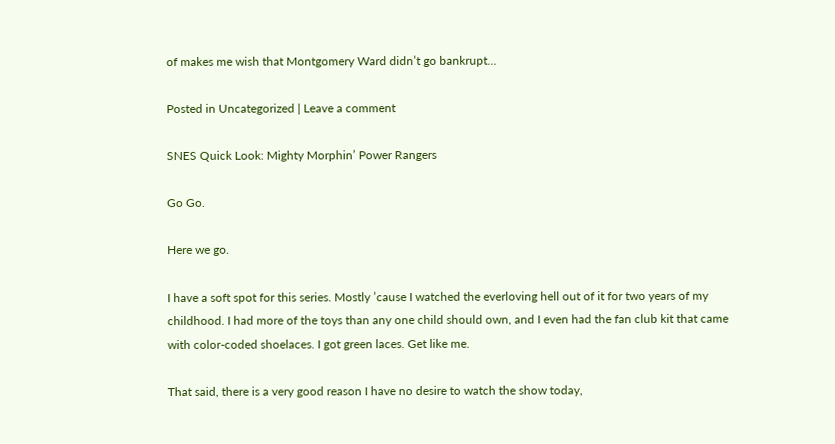of makes me wish that Montgomery Ward didn’t go bankrupt…

Posted in Uncategorized | Leave a comment

SNES Quick Look: Mighty Morphin’ Power Rangers

Go Go.

Here we go.

I have a soft spot for this series. Mostly ’cause I watched the everloving hell out of it for two years of my childhood. I had more of the toys than any one child should own, and I even had the fan club kit that came with color-coded shoelaces. I got green laces. Get like me.

That said, there is a very good reason I have no desire to watch the show today,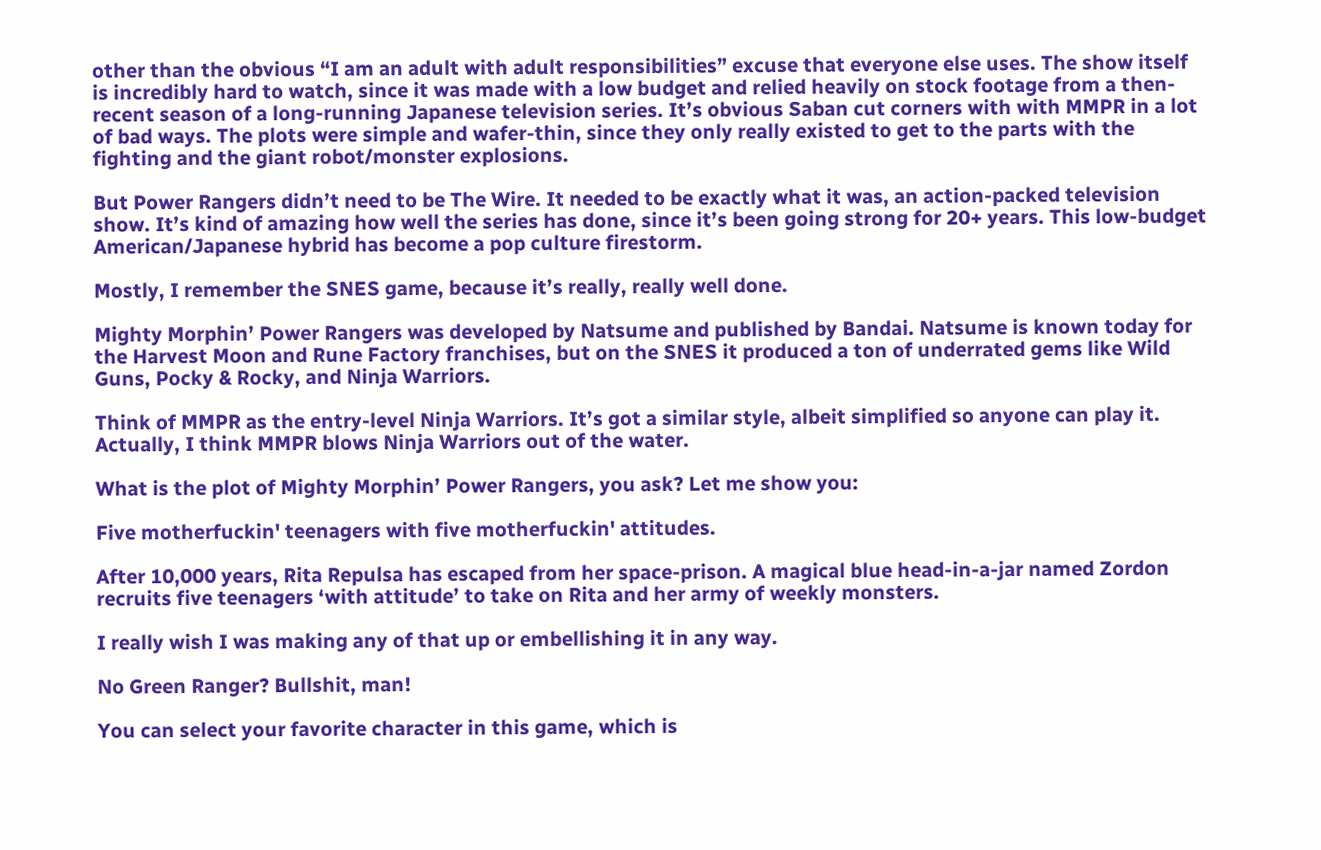other than the obvious “I am an adult with adult responsibilities” excuse that everyone else uses. The show itself is incredibly hard to watch, since it was made with a low budget and relied heavily on stock footage from a then-recent season of a long-running Japanese television series. It’s obvious Saban cut corners with with MMPR in a lot of bad ways. The plots were simple and wafer-thin, since they only really existed to get to the parts with the fighting and the giant robot/monster explosions.

But Power Rangers didn’t need to be The Wire. It needed to be exactly what it was, an action-packed television show. It’s kind of amazing how well the series has done, since it’s been going strong for 20+ years. This low-budget American/Japanese hybrid has become a pop culture firestorm.

Mostly, I remember the SNES game, because it’s really, really well done.

Mighty Morphin’ Power Rangers was developed by Natsume and published by Bandai. Natsume is known today for the Harvest Moon and Rune Factory franchises, but on the SNES it produced a ton of underrated gems like Wild Guns, Pocky & Rocky, and Ninja Warriors.

Think of MMPR as the entry-level Ninja Warriors. It’s got a similar style, albeit simplified so anyone can play it. Actually, I think MMPR blows Ninja Warriors out of the water.

What is the plot of Mighty Morphin’ Power Rangers, you ask? Let me show you:

Five motherfuckin' teenagers with five motherfuckin' attitudes.

After 10,000 years, Rita Repulsa has escaped from her space-prison. A magical blue head-in-a-jar named Zordon recruits five teenagers ‘with attitude’ to take on Rita and her army of weekly monsters.

I really wish I was making any of that up or embellishing it in any way.

No Green Ranger? Bullshit, man!

You can select your favorite character in this game, which is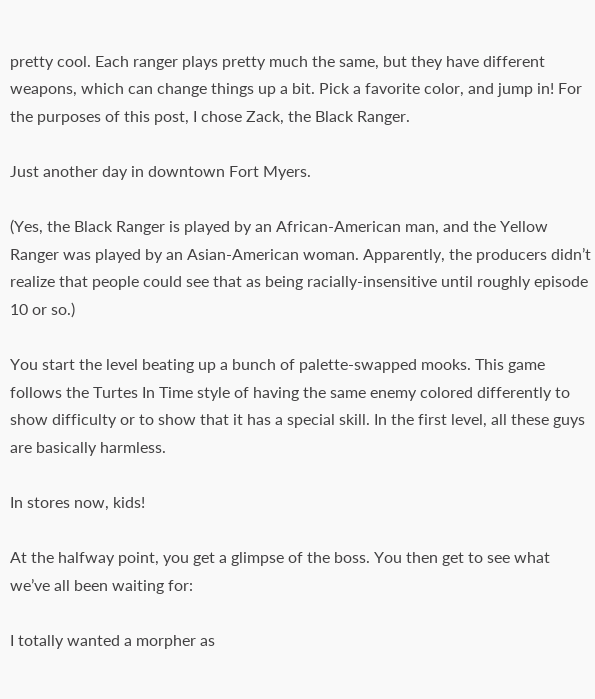pretty cool. Each ranger plays pretty much the same, but they have different weapons, which can change things up a bit. Pick a favorite color, and jump in! For the purposes of this post, I chose Zack, the Black Ranger.

Just another day in downtown Fort Myers.

(Yes, the Black Ranger is played by an African-American man, and the Yellow Ranger was played by an Asian-American woman. Apparently, the producers didn’t realize that people could see that as being racially-insensitive until roughly episode 10 or so.)

You start the level beating up a bunch of palette-swapped mooks. This game follows the Turtes In Time style of having the same enemy colored differently to show difficulty or to show that it has a special skill. In the first level, all these guys are basically harmless.

In stores now, kids!

At the halfway point, you get a glimpse of the boss. You then get to see what we’ve all been waiting for:

I totally wanted a morpher as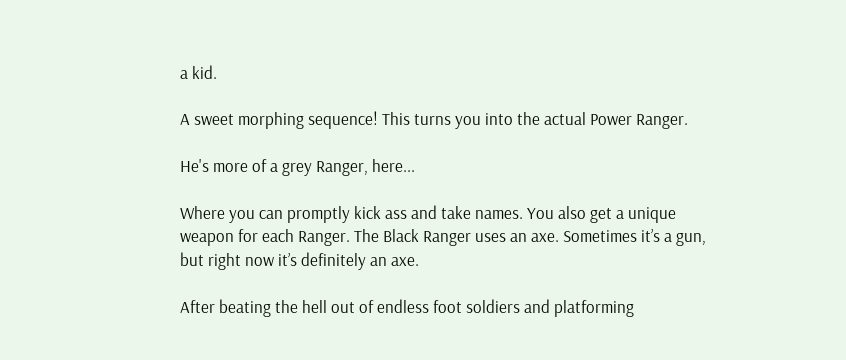a kid.

A sweet morphing sequence! This turns you into the actual Power Ranger.

He's more of a grey Ranger, here...

Where you can promptly kick ass and take names. You also get a unique weapon for each Ranger. The Black Ranger uses an axe. Sometimes it’s a gun, but right now it’s definitely an axe.

After beating the hell out of endless foot soldiers and platforming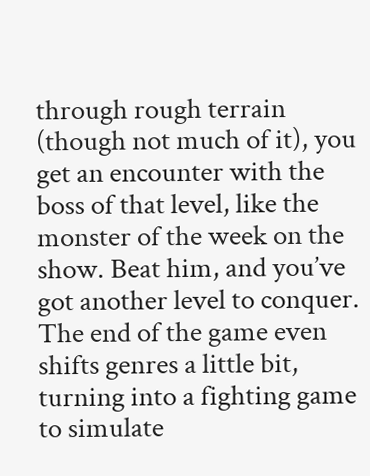through rough terrain (though not much of it), you get an encounter with the boss of that level, like the monster of the week on the show. Beat him, and you’ve got another level to conquer. The end of the game even shifts genres a little bit, turning into a fighting game to simulate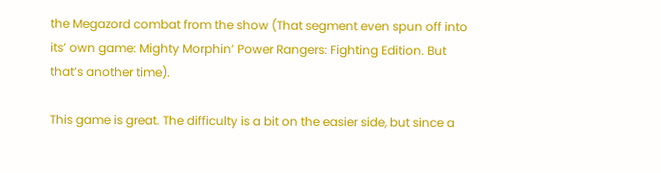the Megazord combat from the show (That segment even spun off into its’ own game: Mighty Morphin’ Power Rangers: Fighting Edition. But that’s another time).

This game is great. The difficulty is a bit on the easier side, but since a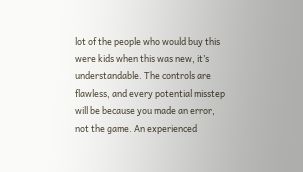lot of the people who would buy this were kids when this was new, it’s understandable. The controls are flawless, and every potential misstep will be because you made an error, not the game. An experienced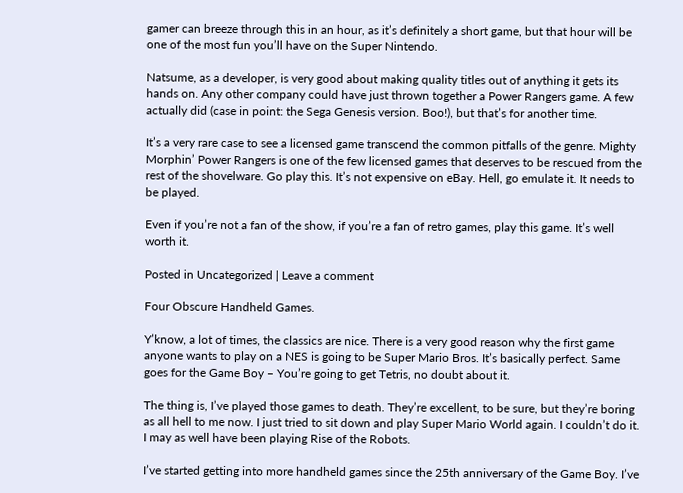gamer can breeze through this in an hour, as it’s definitely a short game, but that hour will be one of the most fun you’ll have on the Super Nintendo.

Natsume, as a developer, is very good about making quality titles out of anything it gets its hands on. Any other company could have just thrown together a Power Rangers game. A few actually did (case in point: the Sega Genesis version. Boo!), but that’s for another time.

It’s a very rare case to see a licensed game transcend the common pitfalls of the genre. Mighty Morphin’ Power Rangers is one of the few licensed games that deserves to be rescued from the rest of the shovelware. Go play this. It’s not expensive on eBay. Hell, go emulate it. It needs to be played.

Even if you’re not a fan of the show, if you’re a fan of retro games, play this game. It’s well worth it.

Posted in Uncategorized | Leave a comment

Four Obscure Handheld Games.

Y’know, a lot of times, the classics are nice. There is a very good reason why the first game anyone wants to play on a NES is going to be Super Mario Bros. It’s basically perfect. Same goes for the Game Boy – You’re going to get Tetris, no doubt about it.

The thing is, I’ve played those games to death. They’re excellent, to be sure, but they’re boring as all hell to me now. I just tried to sit down and play Super Mario World again. I couldn’t do it. I may as well have been playing Rise of the Robots.

I’ve started getting into more handheld games since the 25th anniversary of the Game Boy. I’ve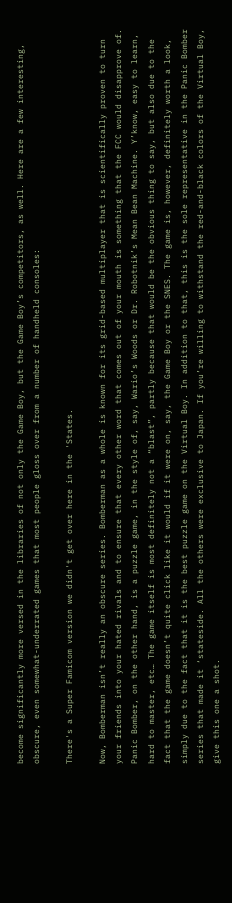become significantly more versed in the libraries of not only the Game Boy, but the Game Boy’s competitors, as well. Here are a few interesting, obscure, even somewhat-underrated games that most people gloss over from a number of handheld consoles:

There's a Super Famicom version we didn't get over here in the 'States.

Now, Bomberman isn’t really an obscure series. Bomberman as a whole is known for its grid-based multiplayer that is scientifically proven to turn your friends into your hated rivals and to ensure that every other word that comes out of your mouth is something that the FCC would disapprove of. Panic Bomber, on the other hand, is a puzzle game, in the style of, say, Wario’s Woods or Dr. Robotnik’s Mean Bean Machine. Y’know, easy to learn, hard to master, etc… The game itself is most definitely not a “blast”, partly because that would be the obvious thing to say, but also due to the fact that the game doesn’t quite click like it would if it were on, say, the Game Boy or the SNES. The game is, however, definitely worth a look, simply due to the fact that it is the best puzzle game on the Virtual Boy. In addition to that, this is the sole representative in the Panic Bomber series that made it ‘stateside. All the others were exclusive to Japan. If you’re willing to withstand the red-and-black colors of the Virtual Boy, give this one a shot.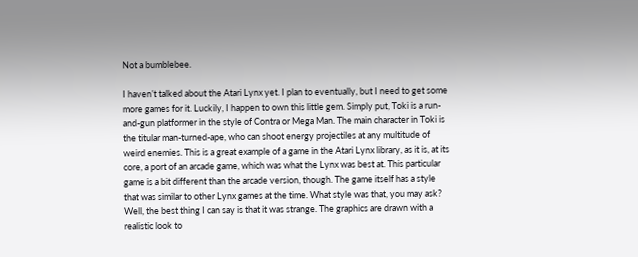Not a bumblebee.

I haven’t talked about the Atari Lynx yet. I plan to eventually, but I need to get some more games for it. Luckily, I happen to own this little gem. Simply put, Toki is a run-and-gun platformer in the style of Contra or Mega Man. The main character in Toki is the titular man-turned-ape, who can shoot energy projectiles at any multitude of weird enemies. This is a great example of a game in the Atari Lynx library, as it is, at its core, a port of an arcade game, which was what the Lynx was best at. This particular game is a bit different than the arcade version, though. The game itself has a style that was similar to other Lynx games at the time. What style was that, you may ask? Well, the best thing I can say is that it was strange. The graphics are drawn with a realistic look to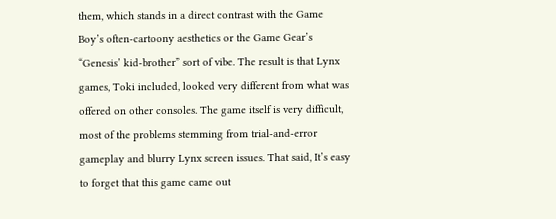them, which stands in a direct contrast with the Game Boy’s often-cartoony aesthetics or the Game Gear’s “Genesis’ kid-brother” sort of vibe. The result is that Lynx games, Toki included, looked very different from what was offered on other consoles. The game itself is very difficult, most of the problems stemming from trial-and-error gameplay and blurry Lynx screen issues. That said, It’s easy to forget that this game came out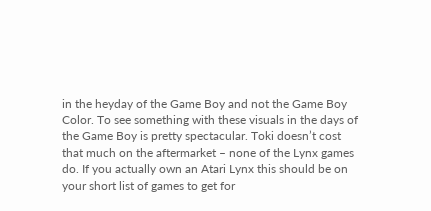in the heyday of the Game Boy and not the Game Boy Color. To see something with these visuals in the days of the Game Boy is pretty spectacular. Toki doesn’t cost that much on the aftermarket – none of the Lynx games do. If you actually own an Atari Lynx this should be on your short list of games to get for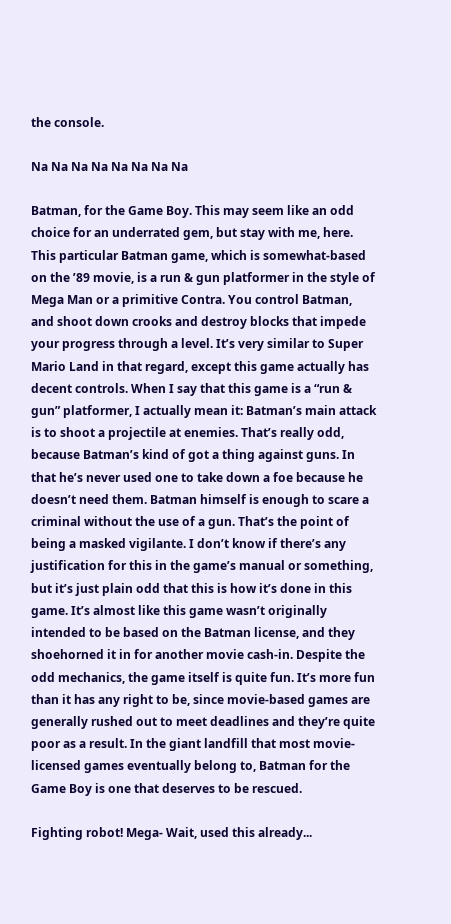the console.

Na Na Na Na Na Na Na Na

Batman, for the Game Boy. This may seem like an odd choice for an underrated gem, but stay with me, here. This particular Batman game, which is somewhat-based on the ’89 movie, is a run & gun platformer in the style of Mega Man or a primitive Contra. You control Batman, and shoot down crooks and destroy blocks that impede your progress through a level. It’s very similar to Super Mario Land in that regard, except this game actually has decent controls. When I say that this game is a “run & gun” platformer, I actually mean it: Batman’s main attack is to shoot a projectile at enemies. That’s really odd, because Batman’s kind of got a thing against guns. In that he’s never used one to take down a foe because he doesn’t need them. Batman himself is enough to scare a criminal without the use of a gun. That’s the point of being a masked vigilante. I don’t know if there’s any justification for this in the game’s manual or something, but it’s just plain odd that this is how it’s done in this game. It’s almost like this game wasn’t originally intended to be based on the Batman license, and they shoehorned it in for another movie cash-in. Despite the odd mechanics, the game itself is quite fun. It’s more fun than it has any right to be, since movie-based games are generally rushed out to meet deadlines and they’re quite poor as a result. In the giant landfill that most movie-licensed games eventually belong to, Batman for the Game Boy is one that deserves to be rescued.

Fighting robot! Mega- Wait, used this already...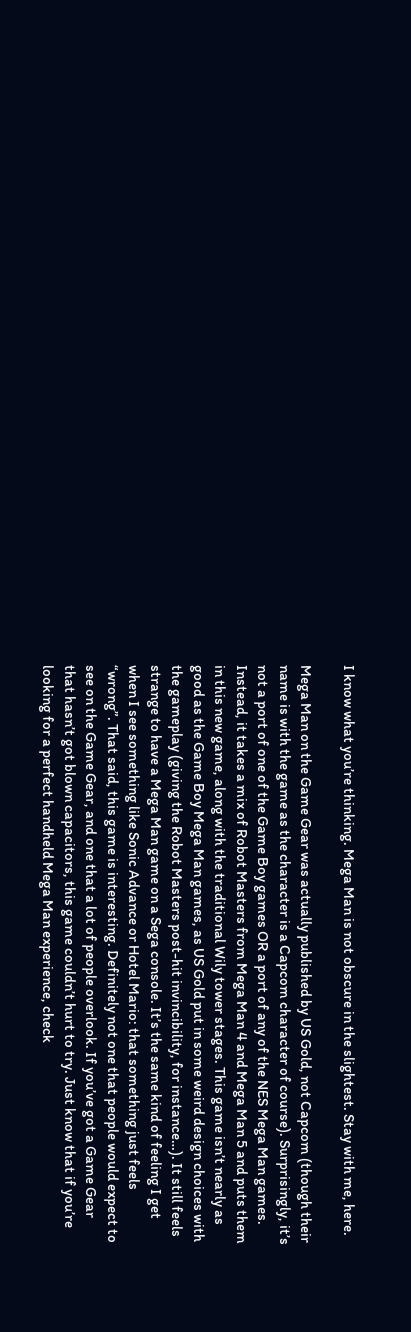I know what you’re thinking. Mega Man is not obscure in the slightest. Stay with me, here.

Mega Man on the Game Gear was actually published by US Gold, not Capcom (though their name is with the game as the character is a Capcom character of course). Surprisingly, it’s not a port of one of the Game Boy games OR a port of any of the NES Mega Man games. Instead, it takes a mix of Robot Masters from Mega Man 4 and Mega Man 5 and puts them in this new game, along with the traditional Wily tower stages. This game isn’t nearly as good as the Game Boy Mega Man games, as US Gold put in some weird design choices with the gameplay (giving the Robot Masters post-hit invincibility, for instance…). It still feels strange to have a Mega Man game on a Sega console. It’s the same kind of feeling I get when I see something like Sonic Advance or Hotel Mario: that something just feels “wrong”. That said, this game is interesting. Definitely not one that people would expect to see on the Game Gear, and one that a lot of people overlook. If you’ve got a Game Gear that hasn’t got blown capacitors, this game couldn’t hurt to try. Just know that if you’re looking for a perfect handheld Mega Man experience, check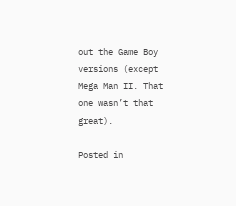out the Game Boy versions (except Mega Man II. That one wasn’t that great).

Posted in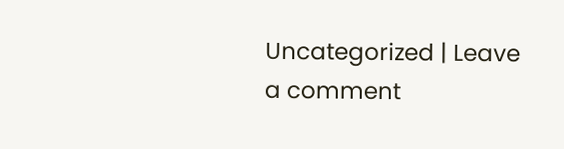Uncategorized | Leave a comment